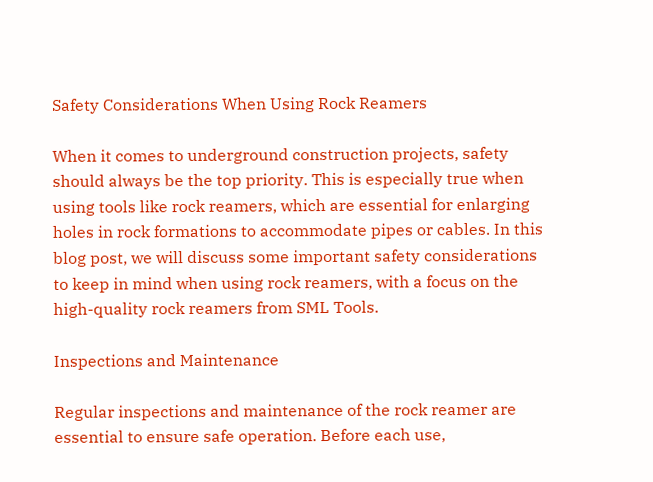Safety Considerations When Using Rock Reamers

When it comes to underground construction projects, safety should always be the top priority. This is especially true when using tools like rock reamers, which are essential for enlarging holes in rock formations to accommodate pipes or cables. In this blog post, we will discuss some important safety considerations to keep in mind when using rock reamers, with a focus on the high-quality rock reamers from SML Tools.

Inspections and Maintenance

Regular inspections and maintenance of the rock reamer are essential to ensure safe operation. Before each use,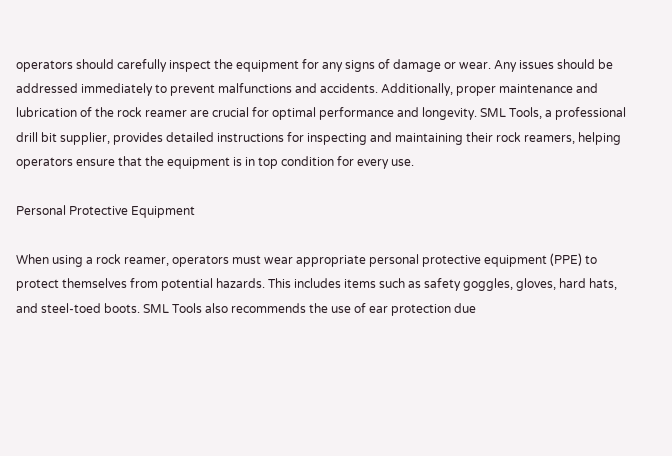operators should carefully inspect the equipment for any signs of damage or wear. Any issues should be addressed immediately to prevent malfunctions and accidents. Additionally, proper maintenance and lubrication of the rock reamer are crucial for optimal performance and longevity. SML Tools, a professional drill bit supplier, provides detailed instructions for inspecting and maintaining their rock reamers, helping operators ensure that the equipment is in top condition for every use.

Personal Protective Equipment

When using a rock reamer, operators must wear appropriate personal protective equipment (PPE) to protect themselves from potential hazards. This includes items such as safety goggles, gloves, hard hats, and steel-toed boots. SML Tools also recommends the use of ear protection due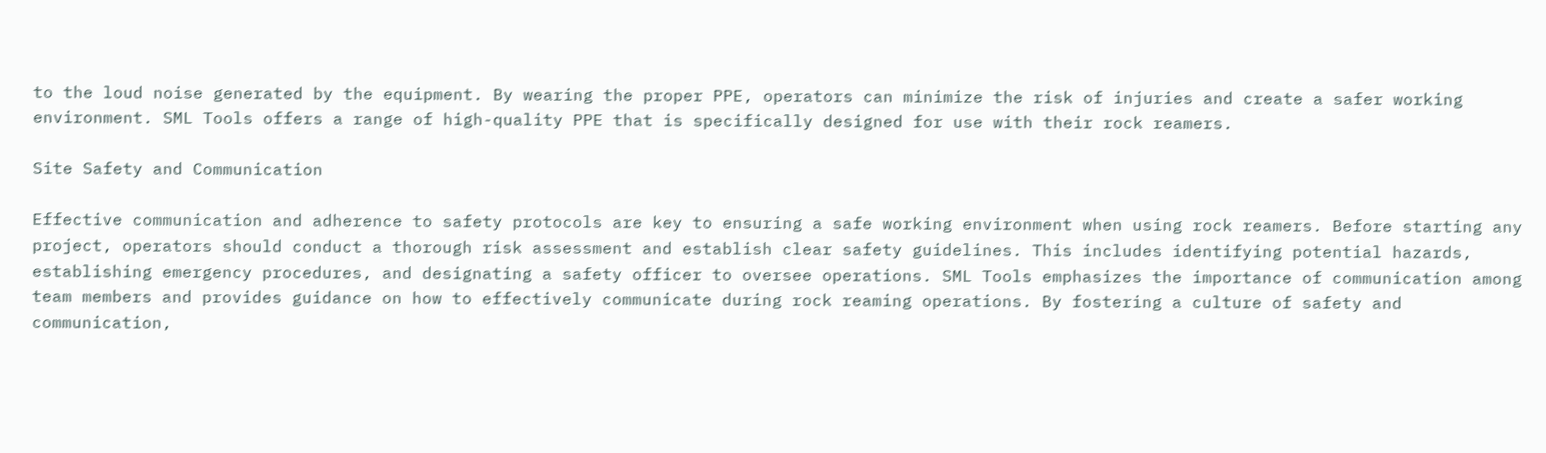to the loud noise generated by the equipment. By wearing the proper PPE, operators can minimize the risk of injuries and create a safer working environment. SML Tools offers a range of high-quality PPE that is specifically designed for use with their rock reamers.

Site Safety and Communication

Effective communication and adherence to safety protocols are key to ensuring a safe working environment when using rock reamers. Before starting any project, operators should conduct a thorough risk assessment and establish clear safety guidelines. This includes identifying potential hazards, establishing emergency procedures, and designating a safety officer to oversee operations. SML Tools emphasizes the importance of communication among team members and provides guidance on how to effectively communicate during rock reaming operations. By fostering a culture of safety and communication,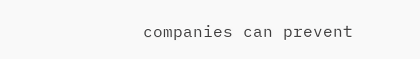companies can prevent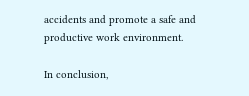accidents and promote a safe and productive work environment.

In conclusion,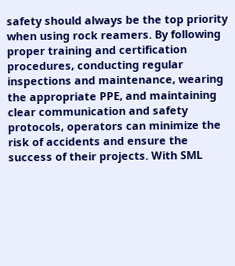safety should always be the top priority when using rock reamers. By following proper training and certification procedures, conducting regular inspections and maintenance, wearing the appropriate PPE, and maintaining clear communication and safety protocols, operators can minimize the risk of accidents and ensure the success of their projects. With SML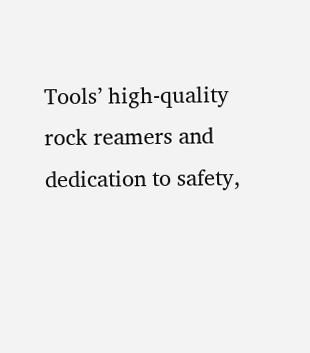Tools’ high-quality rock reamers and dedication to safety,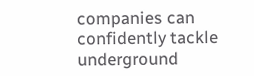companies can confidently tackle underground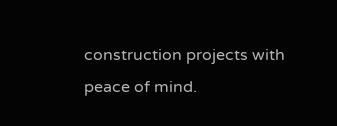construction projects with peace of mind.